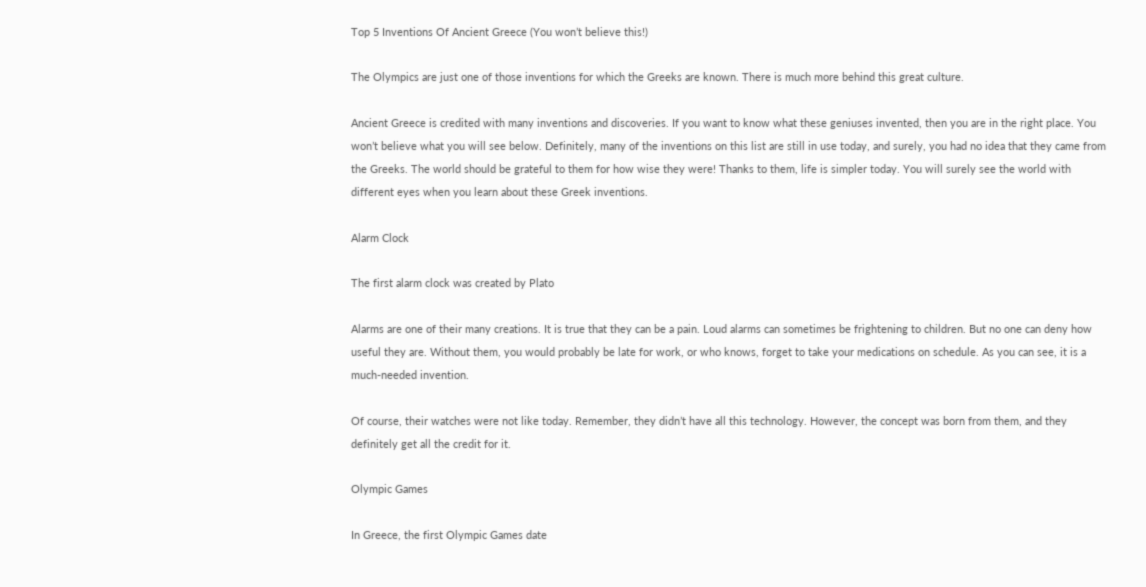Top 5 Inventions Of Ancient Greece (You won’t believe this!)

The Olympics are just one of those inventions for which the Greeks are known. There is much more behind this great culture.

Ancient Greece is credited with many inventions and discoveries. If you want to know what these geniuses invented, then you are in the right place. You won’t believe what you will see below. Definitely, many of the inventions on this list are still in use today, and surely, you had no idea that they came from the Greeks. The world should be grateful to them for how wise they were! Thanks to them, life is simpler today. You will surely see the world with different eyes when you learn about these Greek inventions.

Alarm Clock

The first alarm clock was created by Plato

Alarms are one of their many creations. It is true that they can be a pain. Loud alarms can sometimes be frightening to children. But no one can deny how useful they are. Without them, you would probably be late for work, or who knows, forget to take your medications on schedule. As you can see, it is a much-needed invention.

Of course, their watches were not like today. Remember, they didn’t have all this technology. However, the concept was born from them, and they definitely get all the credit for it.

Olympic Games

In Greece, the first Olympic Games date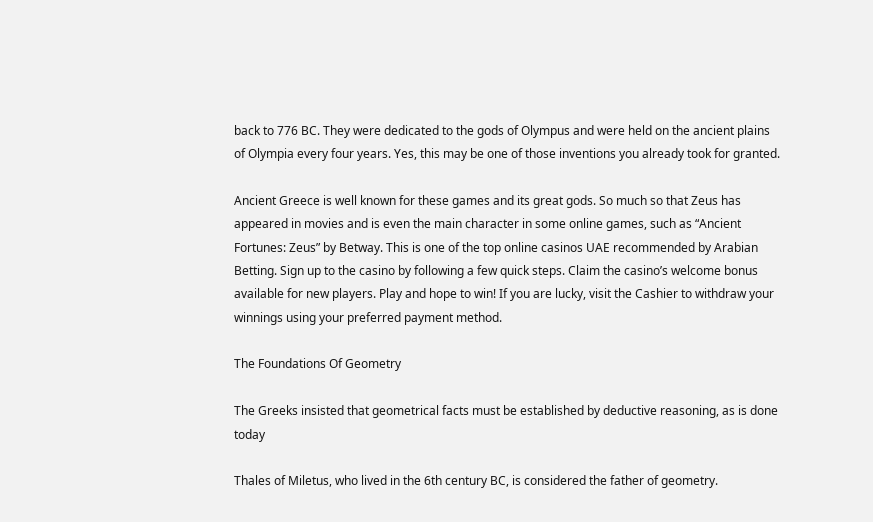back to 776 BC. They were dedicated to the gods of Olympus and were held on the ancient plains of Olympia every four years. Yes, this may be one of those inventions you already took for granted.

Ancient Greece is well known for these games and its great gods. So much so that Zeus has appeared in movies and is even the main character in some online games, such as “Ancient Fortunes: Zeus” by Betway. This is one of the top online casinos UAE recommended by Arabian Betting. Sign up to the casino by following a few quick steps. Claim the casino’s welcome bonus available for new players. Play and hope to win! If you are lucky, visit the Cashier to withdraw your winnings using your preferred payment method.

The Foundations Of Geometry

The Greeks insisted that geometrical facts must be established by deductive reasoning, as is done today

Thales of Miletus, who lived in the 6th century BC, is considered the father of geometry.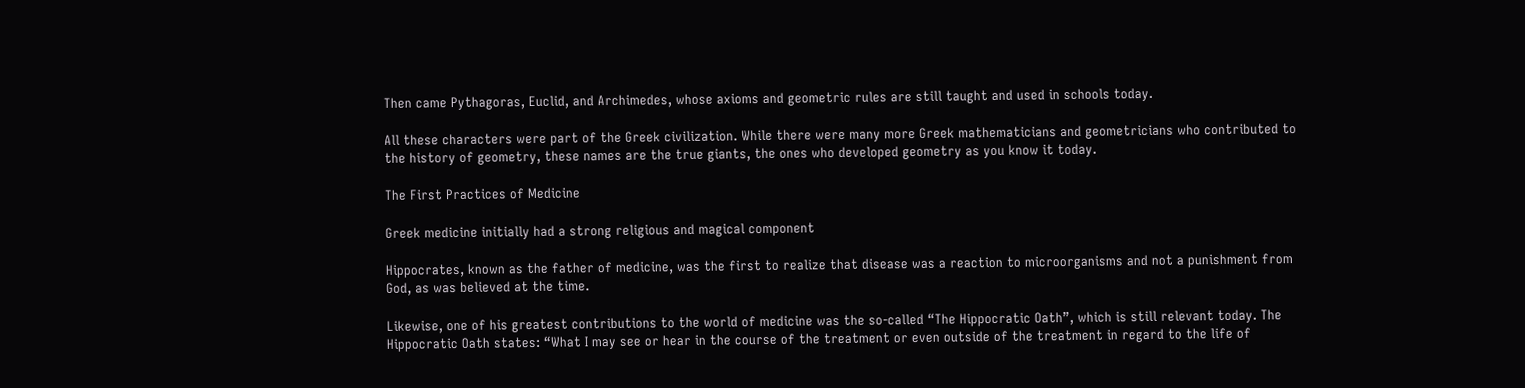Then came Pythagoras, Euclid, and Archimedes, whose axioms and geometric rules are still taught and used in schools today.

All these characters were part of the Greek civilization. While there were many more Greek mathematicians and geometricians who contributed to the history of geometry, these names are the true giants, the ones who developed geometry as you know it today.

The First Practices of Medicine

Greek medicine initially had a strong religious and magical component

Hippocrates, known as the father of medicine, was the first to realize that disease was a reaction to microorganisms and not a punishment from God, as was believed at the time.

Likewise, one of his greatest contributions to the world of medicine was the so-called “The Hippocratic Oath”, which is still relevant today. The Hippocratic Oath states: “What I may see or hear in the course of the treatment or even outside of the treatment in regard to the life of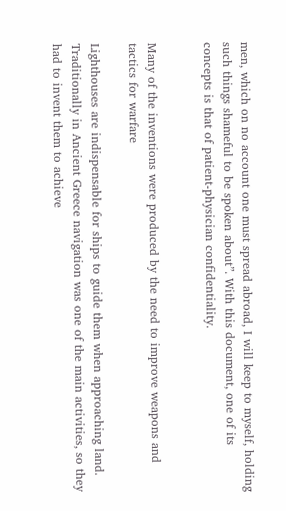men, which on no account one must spread abroad, I will keep to myself, holding such things shameful to be spoken about”. With this document, one of its concepts is that of patient-physician confidentiality.


Many of the inventions were produced by the need to improve weapons and tactics for warfare

Lighthouses are indispensable for ships to guide them when approaching land. Traditionally in Ancient Greece navigation was one of the main activities, so they had to invent them to achieve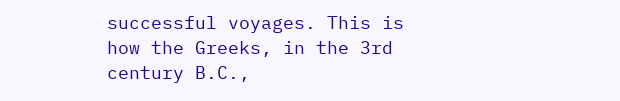successful voyages. This is how the Greeks, in the 3rd century B.C.,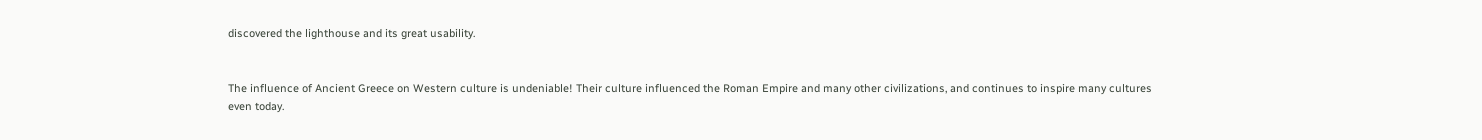discovered the lighthouse and its great usability.


The influence of Ancient Greece on Western culture is undeniable! Their culture influenced the Roman Empire and many other civilizations, and continues to inspire many cultures even today.